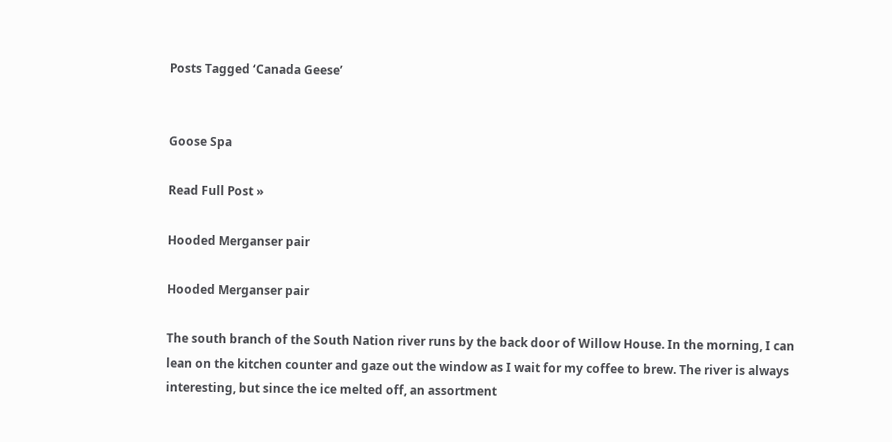Posts Tagged ‘Canada Geese’


Goose Spa

Read Full Post »

Hooded Merganser pair

Hooded Merganser pair

The south branch of the South Nation river runs by the back door of Willow House. In the morning, I can lean on the kitchen counter and gaze out the window as I wait for my coffee to brew. The river is always interesting, but since the ice melted off, an assortment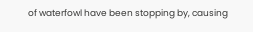of waterfowl have been stopping by, causing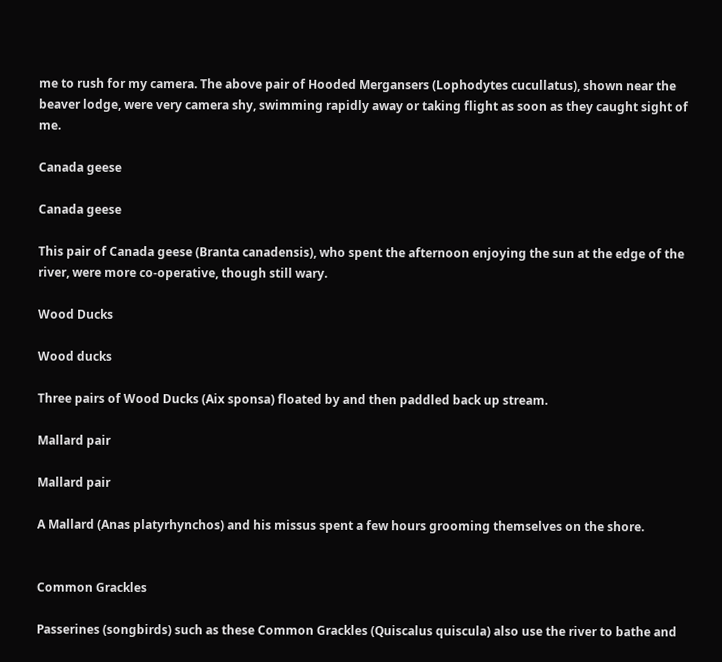me to rush for my camera. The above pair of Hooded Mergansers (Lophodytes cucullatus), shown near the beaver lodge, were very camera shy, swimming rapidly away or taking flight as soon as they caught sight of me.

Canada geese

Canada geese

This pair of Canada geese (Branta canadensis), who spent the afternoon enjoying the sun at the edge of the river, were more co-operative, though still wary.

Wood Ducks

Wood ducks

Three pairs of Wood Ducks (Aix sponsa) floated by and then paddled back up stream.

Mallard pair

Mallard pair

A Mallard (Anas platyrhynchos) and his missus spent a few hours grooming themselves on the shore.


Common Grackles

Passerines (songbirds) such as these Common Grackles (Quiscalus quiscula) also use the river to bathe and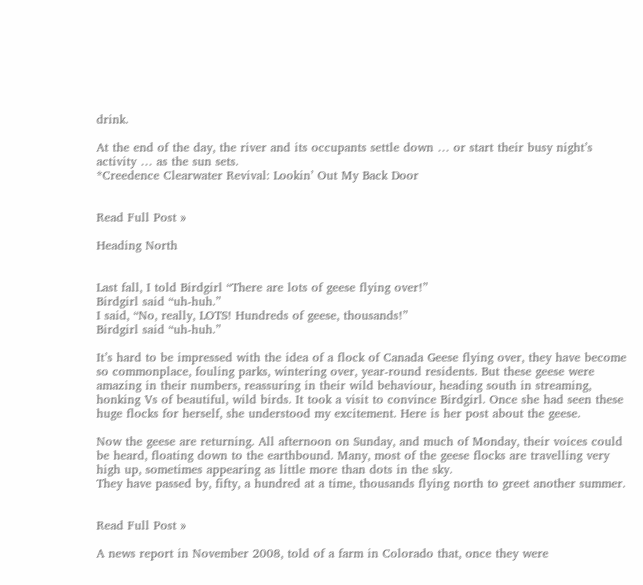drink.

At the end of the day, the river and its occupants settle down … or start their busy night’s activity … as the sun sets.
*Creedence Clearwater Revival: Lookin’ Out My Back Door


Read Full Post »

Heading North


Last fall, I told Birdgirl “There are lots of geese flying over!”
Birdgirl said “uh-huh.”
I said, “No, really, LOTS! Hundreds of geese, thousands!”
Birdgirl said “uh-huh.”

It’s hard to be impressed with the idea of a flock of Canada Geese flying over, they have become so commonplace, fouling parks, wintering over, year-round residents. But these geese were amazing in their numbers, reassuring in their wild behaviour, heading south in streaming, honking Vs of beautiful, wild birds. It took a visit to convince Birdgirl. Once she had seen these huge flocks for herself, she understood my excitement. Here is her post about the geese.

Now the geese are returning. All afternoon on Sunday, and much of Monday, their voices could be heard, floating down to the earthbound. Many, most of the geese flocks are travelling very high up, sometimes appearing as little more than dots in the sky.
They have passed by, fifty, a hundred at a time, thousands flying north to greet another summer.


Read Full Post »

A news report in November 2008, told of a farm in Colorado that, once they were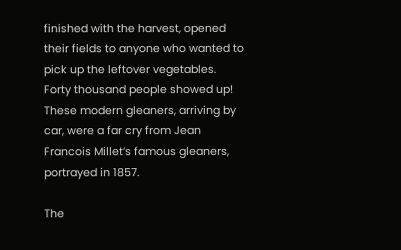finished with the harvest, opened their fields to anyone who wanted to pick up the leftover vegetables. Forty thousand people showed up! These modern gleaners, arriving by car, were a far cry from Jean Francois Millet’s famous gleaners, portrayed in 1857.

The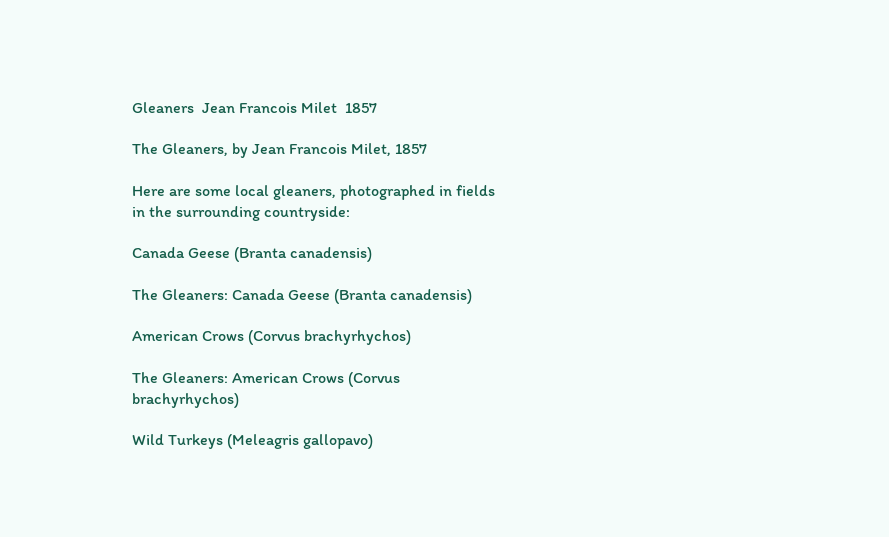Gleaners  Jean Francois Milet  1857

The Gleaners, by Jean Francois Milet, 1857

Here are some local gleaners, photographed in fields in the surrounding countryside:

Canada Geese (Branta canadensis)

The Gleaners: Canada Geese (Branta canadensis)

American Crows (Corvus brachyrhychos)

The Gleaners: American Crows (Corvus brachyrhychos)

Wild Turkeys (Meleagris gallopavo)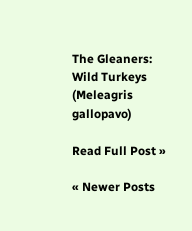The Gleaners: Wild Turkeys (Meleagris gallopavo)

Read Full Post »

« Newer Posts